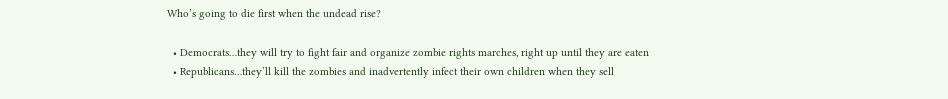Who’s going to die first when the undead rise?

  • Democrats…they will try to fight fair and organize zombie rights marches, right up until they are eaten
  • Republicans…they’ll kill the zombies and inadvertently infect their own children when they sell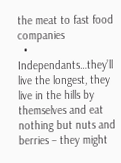the meat to fast food companies
  • Independants…they’ll live the longest, they live in the hills by themselves and eat nothing but nuts and berries – they might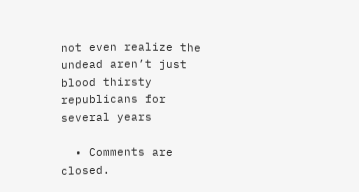not even realize the undead aren’t just blood thirsty republicans for several years

  • Comments are closed.